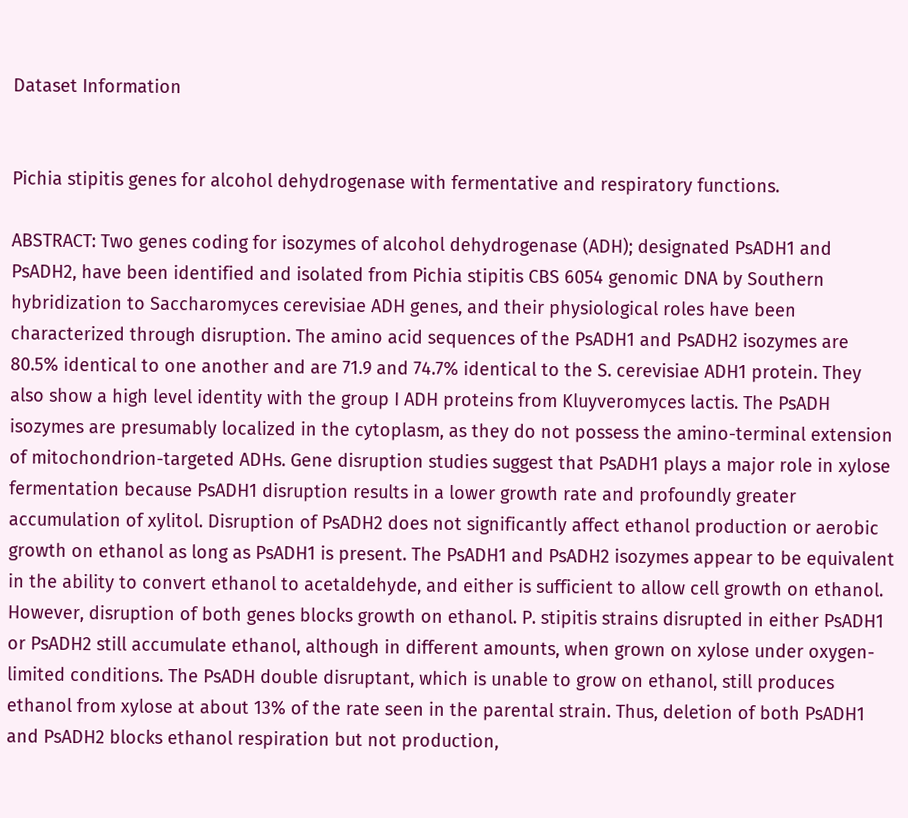Dataset Information


Pichia stipitis genes for alcohol dehydrogenase with fermentative and respiratory functions.

ABSTRACT: Two genes coding for isozymes of alcohol dehydrogenase (ADH); designated PsADH1 and PsADH2, have been identified and isolated from Pichia stipitis CBS 6054 genomic DNA by Southern hybridization to Saccharomyces cerevisiae ADH genes, and their physiological roles have been characterized through disruption. The amino acid sequences of the PsADH1 and PsADH2 isozymes are 80.5% identical to one another and are 71.9 and 74.7% identical to the S. cerevisiae ADH1 protein. They also show a high level identity with the group I ADH proteins from Kluyveromyces lactis. The PsADH isozymes are presumably localized in the cytoplasm, as they do not possess the amino-terminal extension of mitochondrion-targeted ADHs. Gene disruption studies suggest that PsADH1 plays a major role in xylose fermentation because PsADH1 disruption results in a lower growth rate and profoundly greater accumulation of xylitol. Disruption of PsADH2 does not significantly affect ethanol production or aerobic growth on ethanol as long as PsADH1 is present. The PsADH1 and PsADH2 isozymes appear to be equivalent in the ability to convert ethanol to acetaldehyde, and either is sufficient to allow cell growth on ethanol. However, disruption of both genes blocks growth on ethanol. P. stipitis strains disrupted in either PsADH1 or PsADH2 still accumulate ethanol, although in different amounts, when grown on xylose under oxygen-limited conditions. The PsADH double disruptant, which is unable to grow on ethanol, still produces ethanol from xylose at about 13% of the rate seen in the parental strain. Thus, deletion of both PsADH1 and PsADH2 blocks ethanol respiration but not production,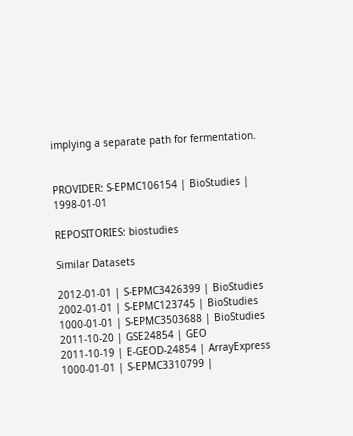implying a separate path for fermentation.


PROVIDER: S-EPMC106154 | BioStudies | 1998-01-01

REPOSITORIES: biostudies

Similar Datasets

2012-01-01 | S-EPMC3426399 | BioStudies
2002-01-01 | S-EPMC123745 | BioStudies
1000-01-01 | S-EPMC3503688 | BioStudies
2011-10-20 | GSE24854 | GEO
2011-10-19 | E-GEOD-24854 | ArrayExpress
1000-01-01 | S-EPMC3310799 |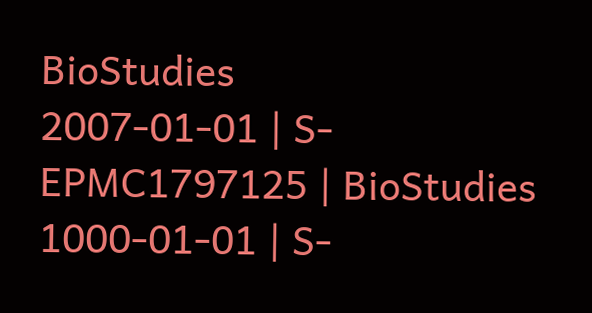BioStudies
2007-01-01 | S-EPMC1797125 | BioStudies
1000-01-01 | S-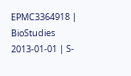EPMC3364918 | BioStudies
2013-01-01 | S-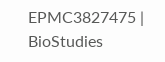EPMC3827475 | BioStudies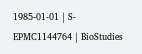1985-01-01 | S-EPMC1144764 | BioStudies